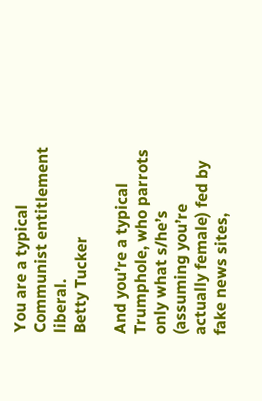You are a typical Communist entitlement liberal.
Betty Tucker

And you’re a typical Trumphole, who parrots only what s/he’s (assuming you’re actually female) fed by fake news sites,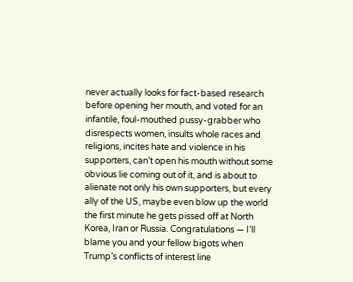never actually looks for fact-based research before opening her mouth, and voted for an infantile, foul-mouthed pussy-grabber who disrespects women, insults whole races and religions, incites hate and violence in his supporters, can’t open his mouth without some obvious lie coming out of it, and is about to alienate not only his own supporters, but every ally of the US, maybe even blow up the world the first minute he gets pissed off at North Korea, Iran or Russia. Congratulations — I’ll blame you and your fellow bigots when Trump’s conflicts of interest line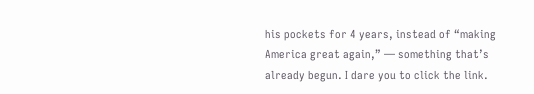his pockets for 4 years, instead of “making America great again,” — something that’s already begun. I dare you to click the link.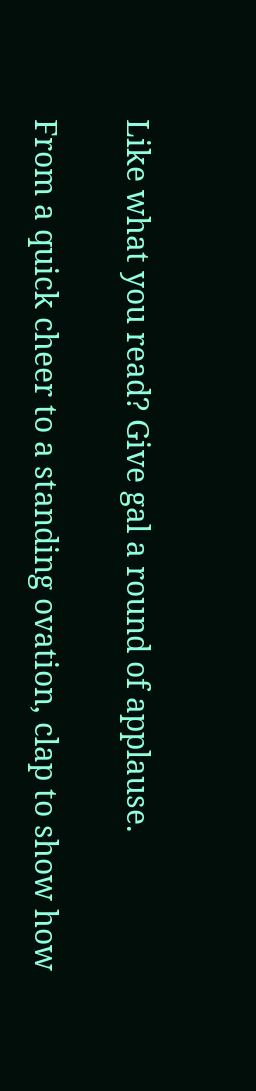Like what you read? Give gal a round of applause.

From a quick cheer to a standing ovation, clap to show how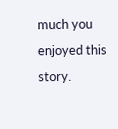much you enjoyed this story.